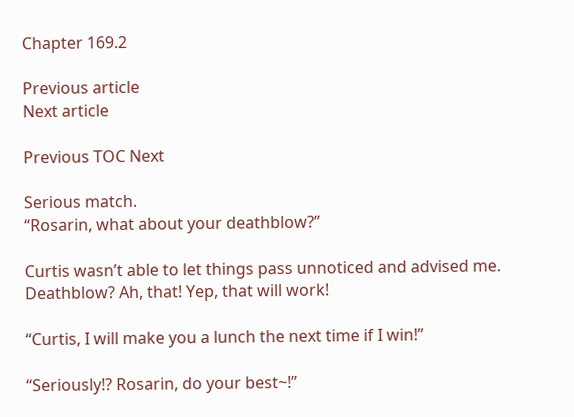Chapter 169.2

Previous article
Next article

Previous TOC Next

Serious match.
“Rosarin, what about your deathblow?”

Curtis wasn’t able to let things pass unnoticed and advised me. Deathblow? Ah, that! Yep, that will work!

“Curtis, I will make you a lunch the next time if I win!”

“Seriously!? Rosarin, do your best~!”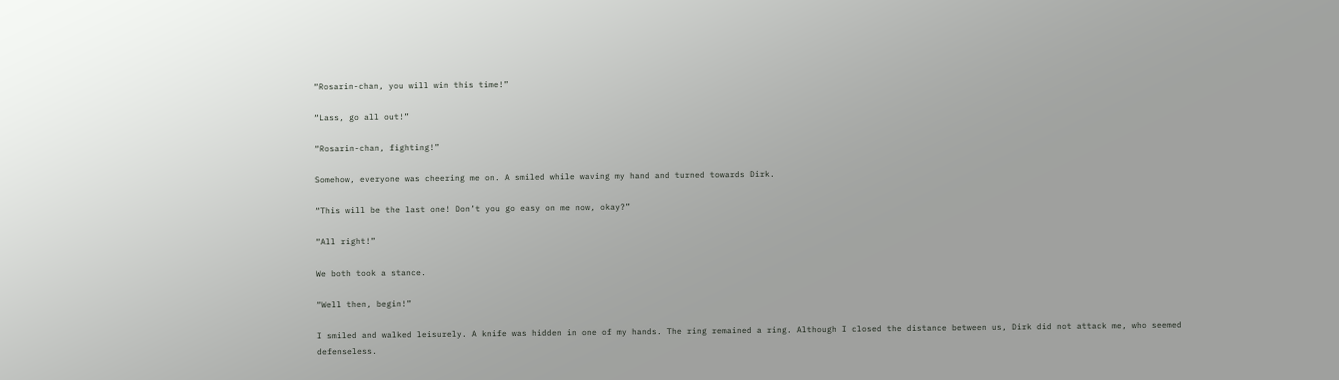“Rosarin-chan, you will win this time!”

“Lass, go all out!”

“Rosarin-chan, fighting!”

Somehow, everyone was cheering me on. A smiled while waving my hand and turned towards Dirk.

“This will be the last one! Don’t you go easy on me now, okay?”

“All right!”

We both took a stance.

“Well then, begin!”

I smiled and walked leisurely. A knife was hidden in one of my hands. The ring remained a ring. Although I closed the distance between us, Dirk did not attack me, who seemed defenseless.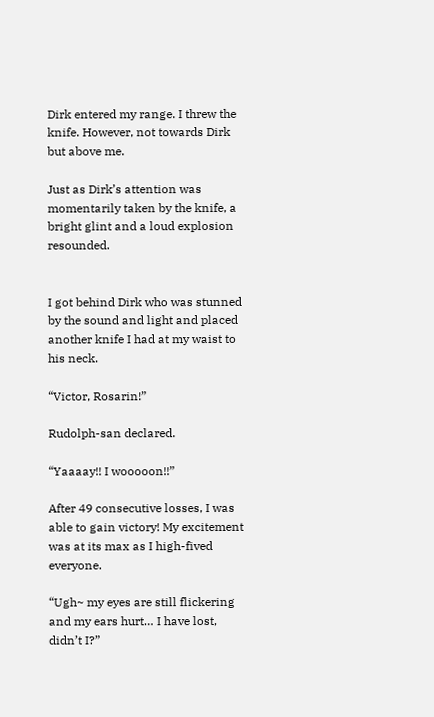Dirk entered my range. I threw the knife. However, not towards Dirk but above me.

Just as Dirk’s attention was momentarily taken by the knife, a bright glint and a loud explosion resounded.


I got behind Dirk who was stunned by the sound and light and placed another knife I had at my waist to his neck.

“Victor, Rosarin!”

Rudolph-san declared.

“Yaaaay!! I wooooon!!”

After 49 consecutive losses, I was able to gain victory! My excitement was at its max as I high-fived everyone.

“Ugh~ my eyes are still flickering and my ears hurt… I have lost, didn’t I?”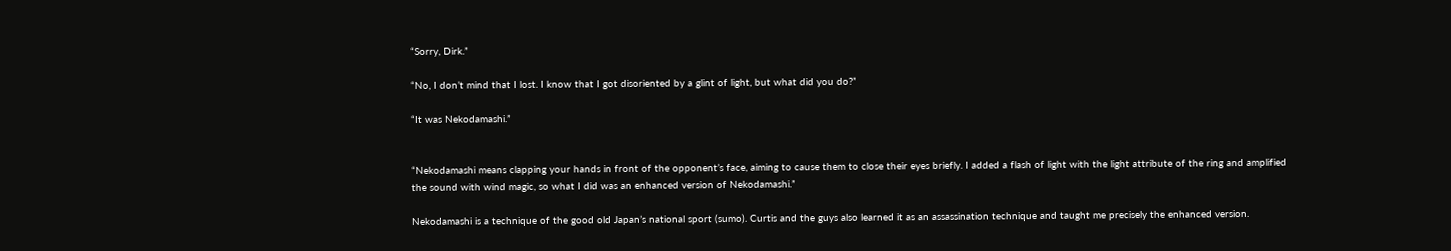“Sorry, Dirk.”

“No, I don’t mind that I lost. I know that I got disoriented by a glint of light, but what did you do?”

“It was Nekodamashi.”


“Nekodamashi means clapping your hands in front of the opponent’s face, aiming to cause them to close their eyes briefly. I added a flash of light with the light attribute of the ring and amplified the sound with wind magic, so what I did was an enhanced version of Nekodamashi.”

Nekodamashi is a technique of the good old Japan’s national sport (sumo). Curtis and the guys also learned it as an assassination technique and taught me precisely the enhanced version.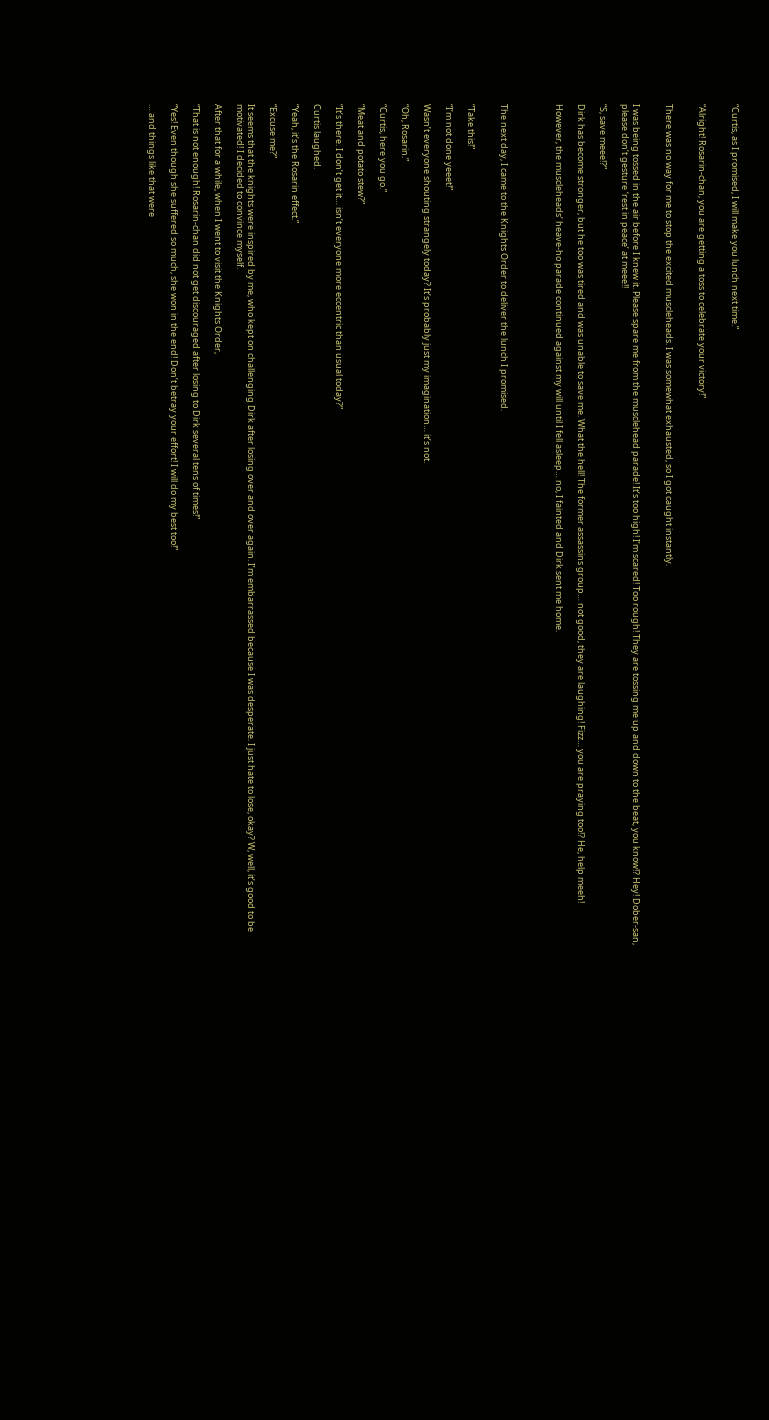“Curtis, as I promised, I will make you lunch next time.”


“Alright! Rosarin-chan, you are getting a toss to celebrate your victory!”


There was no way for me to stop the excited muscleheads. I was somewhat exhausted, so I got caught instantly.


I was being tossed in the air before I knew it. Please spare me from the musclehead parade! It’s too high! I’m scared! Too rough! They are tossing me up and down to the beat, you know!? Hey! Dober-san, please don’t gesture ‘rest in peace’ at meee!!

“S, save meee!?”

Dirk has become stronger, but he too was tired and was unable to save me. What the hell! The former assassins group… not good, they are laughing! Fizz… you are praying too!? He, help meeh!

However, the muscleheads’ heave-ho parade continued against my will until I fell asleep… no, I fainted and Dirk sent me home.




The next day, I came to the Knights Order to deliver the lunch I promised.


“Take this!”

“I’m not done yeeet!”

Wasn’t everyone shouting strangely today? It’s probably just my imagination… it’s not.

“Oh, Rosarin.”

“Curtis, here you go.”

“Meat and potato stew?”

“It’s there. I don’t get it… isn’t everyone more eccentric than usual today?”

Curtis laughed.

“Yeah, it’s the Rosarin effect.”

“Excuse me?”

It seems that the knights were inspired by me, who kept on challenging Dirk after losing over and over again. I’m embarrassed because I was desperate. I just hate to lose, okay? W, well, it’s good to be motivated! I decided to convince myself.

After that for a while, when I went to visit the Knights Order,

“That is not enough! Rosarin-chan did not get discouraged after losing to Dirk several tens of times!”

“Yes! Even though she suffered so much, she won in the end! Don’t betray your effort! I will do my best too!”

… and things like that were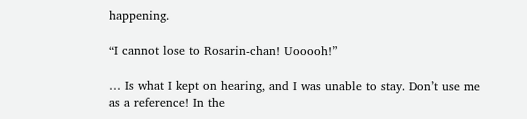happening.

“I cannot lose to Rosarin-chan! Uooooh!”

… Is what I kept on hearing, and I was unable to stay. Don’t use me as a reference! In the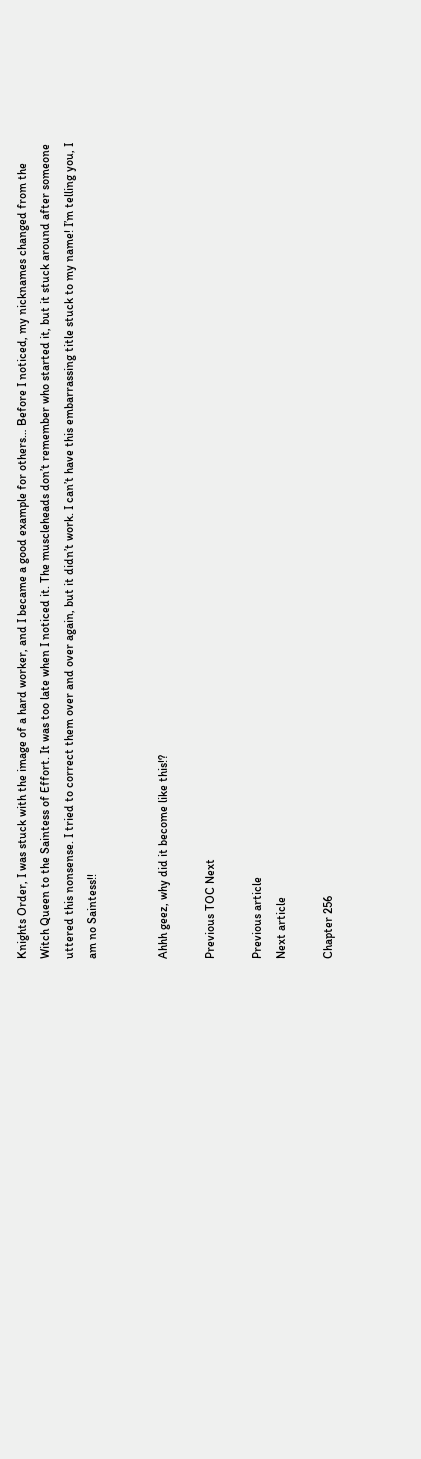Knights Order, I was stuck with the image of a hard worker, and I became a good example for others… Before I noticed, my nicknames changed from the Witch Queen to the Saintess of Effort. It was too late when I noticed it. The muscleheads don’t remember who started it, but it stuck around after someone uttered this nonsense. I tried to correct them over and over again, but it didn’t work. I can’t have this embarrassing title stuck to my name! I’m telling you, I am no Saintess!!


Ahhh geez, why did it become like this!?

Previous TOC Next

Previous article
Next article

Chapter 256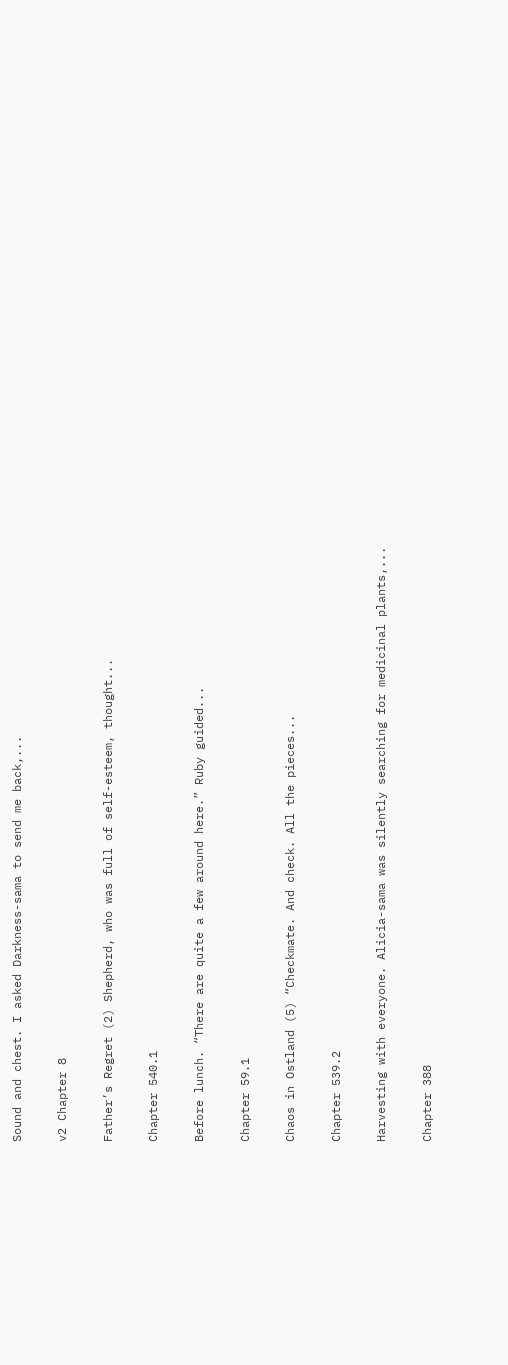Sound and chest. I asked Darkness-sama to send me back,...

v2 Chapter 8

Father’s Regret (2) Shepherd, who was full of self-esteem, thought...

Chapter 540.1

Before lunch. “There are quite a few around here.” Ruby guided...

Chapter 59.1

Chaos in Ostland (5) “Checkmate. And check. All the pieces...

Chapter 539.2

Harvesting with everyone. Alicia-sama was silently searching for medicinal plants,...

Chapter 388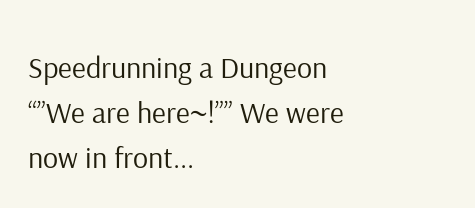Speedrunning a Dungeon “”We are here~!”” We were now in front...